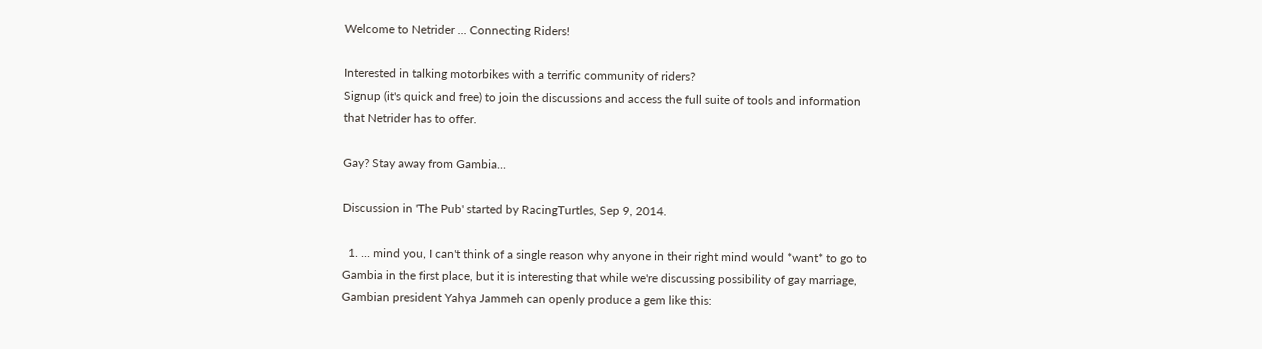Welcome to Netrider ... Connecting Riders!

Interested in talking motorbikes with a terrific community of riders?
Signup (it's quick and free) to join the discussions and access the full suite of tools and information that Netrider has to offer.

Gay? Stay away from Gambia...

Discussion in 'The Pub' started by RacingTurtles, Sep 9, 2014.

  1. ... mind you, I can't think of a single reason why anyone in their right mind would *want* to go to Gambia in the first place, but it is interesting that while we're discussing possibility of gay marriage, Gambian president Yahya Jammeh can openly produce a gem like this: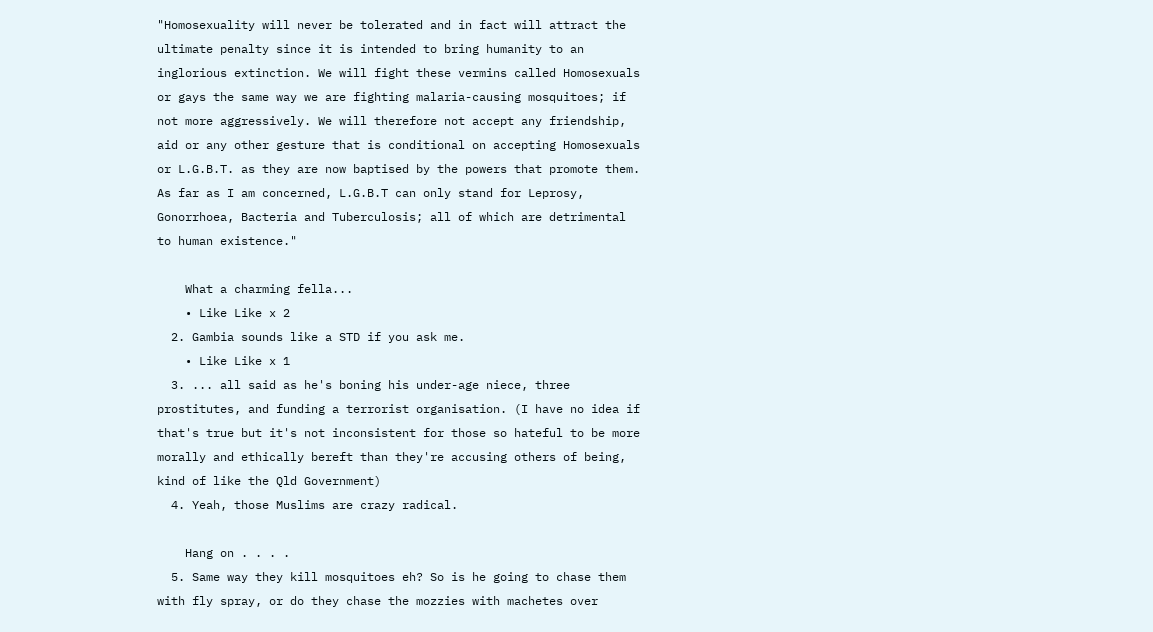"Homosexuality will never be tolerated and in fact will attract the ultimate penalty since it is intended to bring humanity to an inglorious extinction. We will fight these vermins called Homosexuals or gays the same way we are fighting malaria-causing mosquitoes; if not more aggressively. We will therefore not accept any friendship, aid or any other gesture that is conditional on accepting Homosexuals or L.G.B.T. as they are now baptised by the powers that promote them. As far as I am concerned, L.G.B.T can only stand for Leprosy, Gonorrhoea, Bacteria and Tuberculosis; all of which are detrimental to human existence."

    What a charming fella...
    • Like Like x 2
  2. Gambia sounds like a STD if you ask me.
    • Like Like x 1
  3. ... all said as he's boning his under-age niece, three prostitutes, and funding a terrorist organisation. (I have no idea if that's true but it's not inconsistent for those so hateful to be more morally and ethically bereft than they're accusing others of being, kind of like the Qld Government)
  4. Yeah, those Muslims are crazy radical.

    Hang on . . . .
  5. Same way they kill mosquitoes eh? So is he going to chase them with fly spray, or do they chase the mozzies with machetes over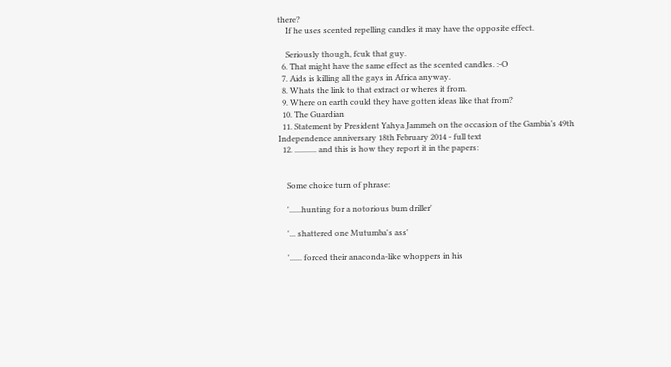there?
    If he uses scented repelling candles it may have the opposite effect.

    Seriously though, fcuk that guy.
  6. That might have the same effect as the scented candles. :-O
  7. Aids is killing all the gays in Africa anyway.
  8. Whats the link to that extract or wheres it from.
  9. Where on earth could they have gotten ideas like that from?
  10. The Guardian
  11. Statement by President Yahya Jammeh on the occasion of the Gambia’s 49th Independence anniversary 18th February 2014 - full text
  12. ........... and this is how they report it in the papers:


    Some choice turn of phrase:

    '......hunting for a notorious bum driller'

    '... shattered one Mutumba's ass'

    '...... forced their anaconda-like whoppers in his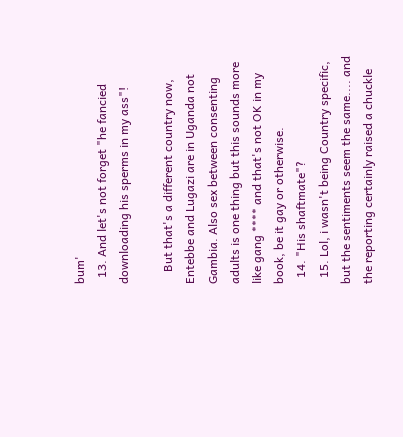bum'
  13. And let's not forget "he fancied downloading his sperms in my ass"!

    But that's a different country now, Entebbe and Lugazi are in Uganda not Gambia. Also sex between consenting adults is one thing but this sounds more like gang **** and that's not OK in my book, be it gay or otherwise.
  14. "His shaftmate"?
  15. Lol, i wasn't being Country specific, but the sentiments seem the same.... and the reporting certainly raised a chuckle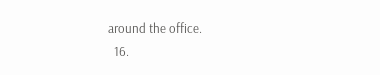around the office.
  16.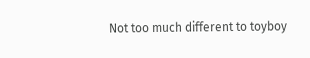Not too much different to toyboy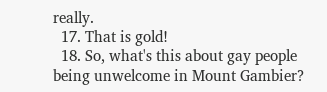really.
  17. That is gold!
  18. So, what's this about gay people being unwelcome in Mount Gambier?